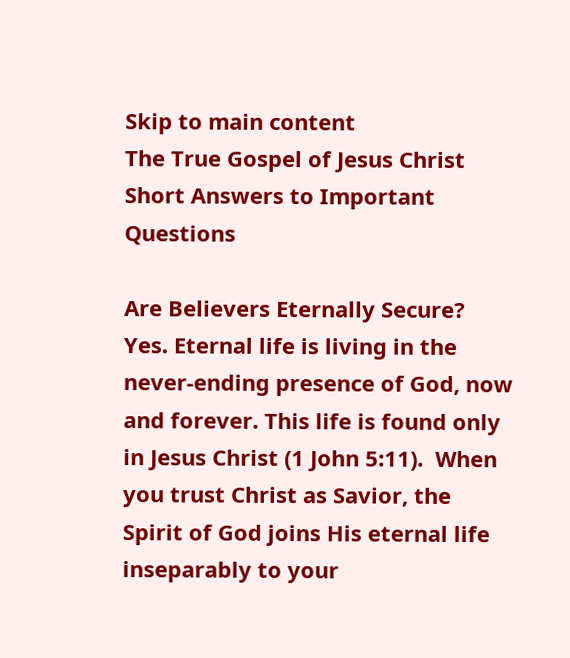Skip to main content
The True Gospel of Jesus Christ
Short Answers to Important Questions

Are Believers Eternally Secure?
Yes. Eternal life is living in the never-ending presence of God, now and forever. This life is found only in Jesus Christ (1 John 5:11).  When you trust Christ as Savior, the Spirit of God joins His eternal life inseparably to your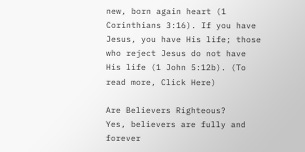new, born again heart (1 Corinthians 3:16). If you have Jesus, you have His life; those who reject Jesus do not have His life (1 John 5:12b). (To read more, Click Here)

Are Believers Righteous?
Yes, believers are fully and forever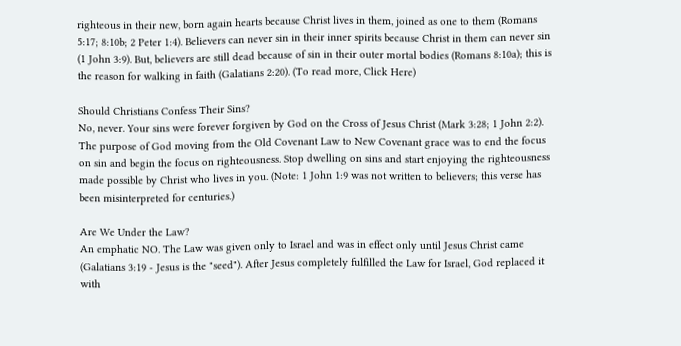righteous in their new, born again hearts because Christ lives in them, joined as one to them (Romans 5:17; 8:10b; 2 Peter 1:4). Believers can never sin in their inner spirits because Christ in them can never sin (1 John 3:9). But, believers are still dead because of sin in their outer mortal bodies (Romans 8:10a); this is the reason for walking in faith (Galatians 2:20). (To read more, Click Here)

Should Christians Confess Their Sins?
No, never. Your sins were forever forgiven by God on the Cross of Jesus Christ (Mark 3:28; 1 John 2:2). The purpose of God moving from the Old Covenant Law to New Covenant grace was to end the focus on sin and begin the focus on righteousness. Stop dwelling on sins and start enjoying the righteousness made possible by Christ who lives in you. (Note: 1 John 1:9 was not written to believers; this verse has been misinterpreted for centuries.)

Are We Under the Law?
An emphatic NO. The Law was given only to Israel and was in effect only until Jesus Christ came (Galatians 3:19 - Jesus is the "seed"). After Jesus completely fulfilled the Law for Israel, God replaced it with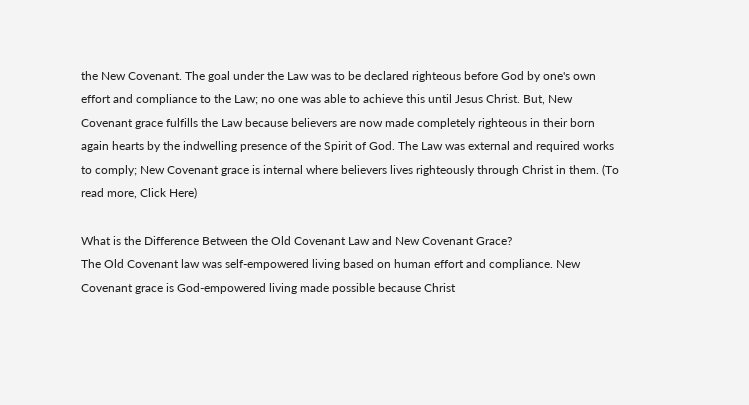the New Covenant. The goal under the Law was to be declared righteous before God by one's own effort and compliance to the Law; no one was able to achieve this until Jesus Christ. But, New Covenant grace fulfills the Law because believers are now made completely righteous in their born again hearts by the indwelling presence of the Spirit of God. The Law was external and required works to comply; New Covenant grace is internal where believers lives righteously through Christ in them. (To read more, Click Here)

What is the Difference Between the Old Covenant Law and New Covenant Grace?
The Old Covenant law was self-empowered living based on human effort and compliance. New Covenant grace is God-empowered living made possible because Christ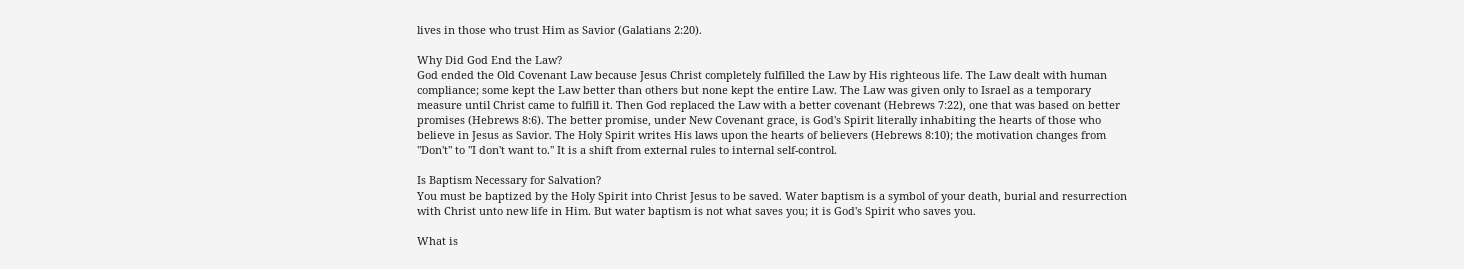lives in those who trust Him as Savior (Galatians 2:20).

Why Did God End the Law?
God ended the Old Covenant Law because Jesus Christ completely fulfilled the Law by His righteous life. The Law dealt with human compliance; some kept the Law better than others but none kept the entire Law. The Law was given only to Israel as a temporary measure until Christ came to fulfill it. Then God replaced the Law with a better covenant (Hebrews 7:22), one that was based on better promises (Hebrews 8:6). The better promise, under New Covenant grace, is God's Spirit literally inhabiting the hearts of those who believe in Jesus as Savior. The Holy Spirit writes His laws upon the hearts of believers (Hebrews 8:10); the motivation changes from "Don't" to "I don't want to." It is a shift from external rules to internal self-control.

Is Baptism Necessary for Salvation?
You must be baptized by the Holy Spirit into Christ Jesus to be saved. Water baptism is a symbol of your death, burial and resurrection with Christ unto new life in Him. But water baptism is not what saves you; it is God's Spirit who saves you.

What is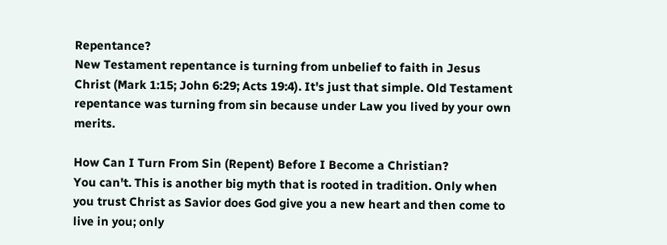Repentance?
New Testament repentance is turning from unbelief to faith in Jesus Christ (Mark 1:15; John 6:29; Acts 19:4). It's just that simple. Old Testament repentance was turning from sin because under Law you lived by your own merits.

How Can I Turn From Sin (Repent) Before I Become a Christian?
You can't. This is another big myth that is rooted in tradition. Only when you trust Christ as Savior does God give you a new heart and then come to live in you; only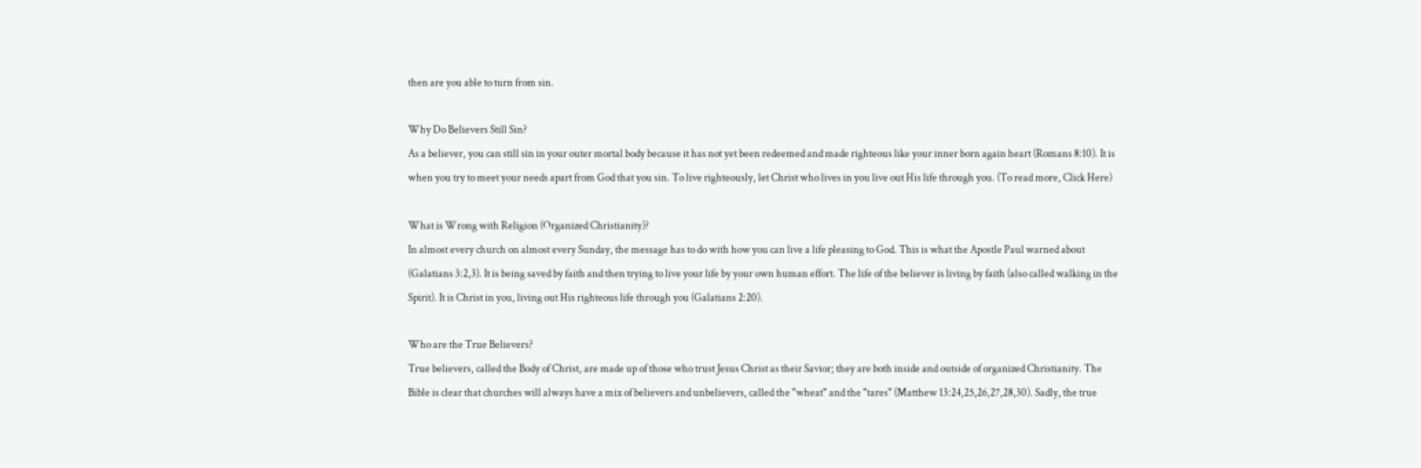then are you able to turn from sin.

Why Do Believers Still Sin?
As a believer, you can still sin in your outer mortal body because it has not yet been redeemed and made righteous like your inner born again heart (Romans 8:10). It is when you try to meet your needs apart from God that you sin. To live righteously, let Christ who lives in you live out His life through you. (To read more, Click Here)

What is Wrong with Religion (Organized Christianity)?
In almost every church on almost every Sunday, the message has to do with how you can live a life pleasing to God. This is what the Apostle Paul warned about (Galatians 3:2,3). It is being saved by faith and then trying to live your life by your own human effort. The life of the believer is living by faith (also called walking in the Spirit). It is Christ in you, living out His righteous life through you (Galatians 2:20).

Who are the True Believers?
True believers, called the Body of Christ, are made up of those who trust Jesus Christ as their Savior; they are both inside and outside of organized Christianity. The Bible is clear that churches will always have a mix of believers and unbelievers, called the "wheat" and the "tares" (Matthew 13:24,25,26,27,28,30). Sadly, the true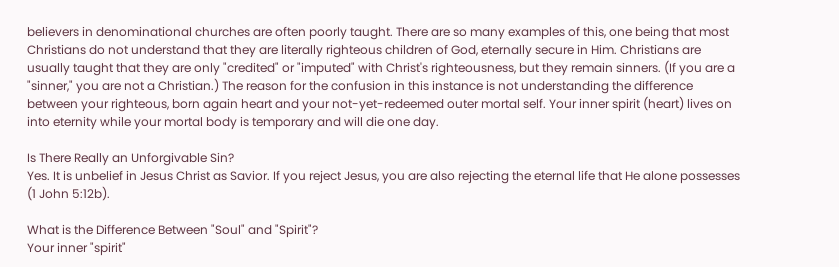believers in denominational churches are often poorly taught. There are so many examples of this, one being that most Christians do not understand that they are literally righteous children of God, eternally secure in Him. Christians are usually taught that they are only "credited" or "imputed" with Christ's righteousness, but they remain sinners. (If you are a "sinner," you are not a Christian.) The reason for the confusion in this instance is not understanding the difference between your righteous, born again heart and your not-yet-redeemed outer mortal self. Your inner spirit (heart) lives on into eternity while your mortal body is temporary and will die one day.

Is There Really an Unforgivable Sin?
Yes. It is unbelief in Jesus Christ as Savior. If you reject Jesus, you are also rejecting the eternal life that He alone possesses (1 John 5:12b).

What is the Difference Between "Soul" and "Spirit"?
Your inner "spirit"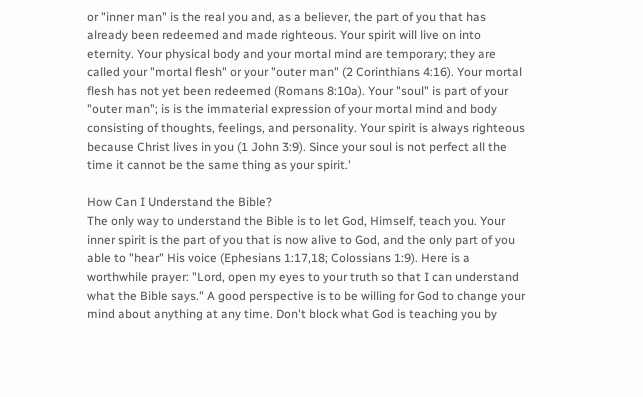or "inner man" is the real you and, as a believer, the part of you that has already been redeemed and made righteous. Your spirit will live on into eternity. Your physical body and your mortal mind are temporary; they are called your "mortal flesh" or your "outer man" (2 Corinthians 4:16). Your mortal flesh has not yet been redeemed (Romans 8:10a). Your "soul" is part of your "outer man"; is is the immaterial expression of your mortal mind and body consisting of thoughts, feelings, and personality. Your spirit is always righteous because Christ lives in you (1 John 3:9). Since your soul is not perfect all the time it cannot be the same thing as your spirit.'

How Can I Understand the Bible?
The only way to understand the Bible is to let God, Himself, teach you. Your inner spirit is the part of you that is now alive to God, and the only part of you able to "hear" His voice (Ephesians 1:17,18; Colossians 1:9). Here is a worthwhile prayer: "Lord, open my eyes to your truth so that I can understand what the Bible says." A good perspective is to be willing for God to change your mind about anything at any time. Don't block what God is teaching you by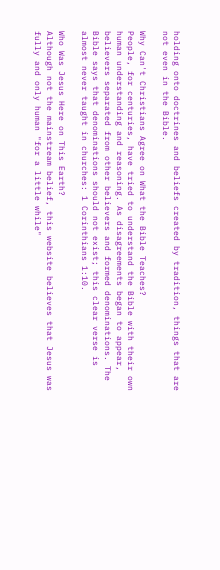holding onto doctrines and beliefs created by tradition, things that are not even in the Bible.

Why Can't Christians Agree on What the Bible Teaches?
People, for centuries, have tried to understand the Bible with their own human understanding and reasoning. As disagreements began to appear, believers separated from other believers and formed denominations. The Bible says that denominations should not exist; this clear verse is almost never taught in churches: 1 Corinthians 1:10.

Who Was Jesus Here on This Earth?
Although not the mainstream belief, this website believes that Jesus was fully and only human "for a little while"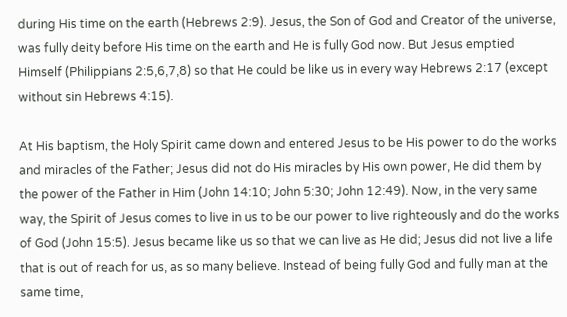during His time on the earth (Hebrews 2:9). Jesus, the Son of God and Creator of the universe, was fully deity before His time on the earth and He is fully God now. But Jesus emptied Himself (Philippians 2:5,6,7,8) so that He could be like us in every way Hebrews 2:17 (except without sin Hebrews 4:15).

At His baptism, the Holy Spirit came down and entered Jesus to be His power to do the works and miracles of the Father; Jesus did not do His miracles by His own power, He did them by the power of the Father in Him (John 14:10; John 5:30; John 12:49). Now, in the very same way, the Spirit of Jesus comes to live in us to be our power to live righteously and do the works of God (John 15:5). Jesus became like us so that we can live as He did; Jesus did not live a life that is out of reach for us, as so many believe. Instead of being fully God and fully man at the same time,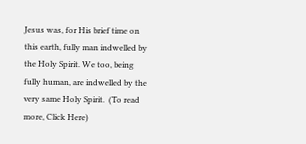Jesus was, for His brief time on this earth, fully man indwelled by the Holy Spirit. We too, being fully human, are indwelled by the very same Holy Spirit.  (To read more, Click Here)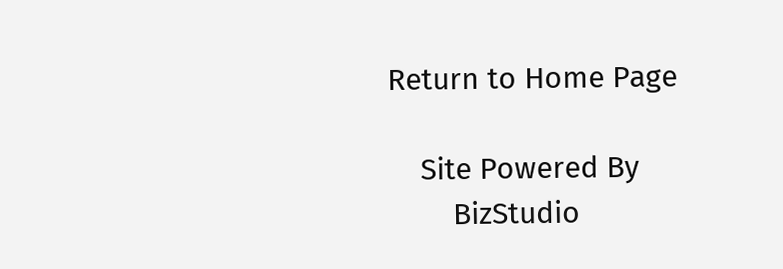Return to Home Page

    Site Powered By
        BizStudio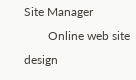Site Manager
        Online web site design